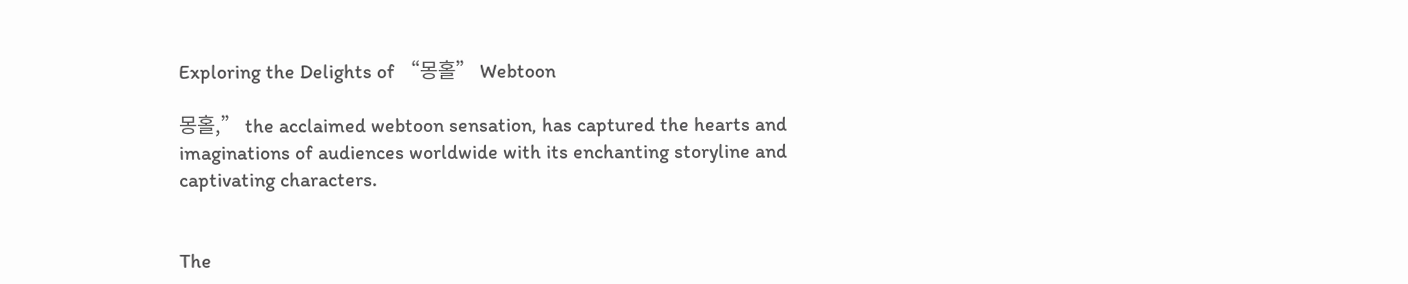Exploring the Delights of “몽홀” Webtoon

몽홀,” the acclaimed webtoon sensation, has captured the hearts and imaginations of audiences worldwide with its enchanting storyline and captivating characters.


The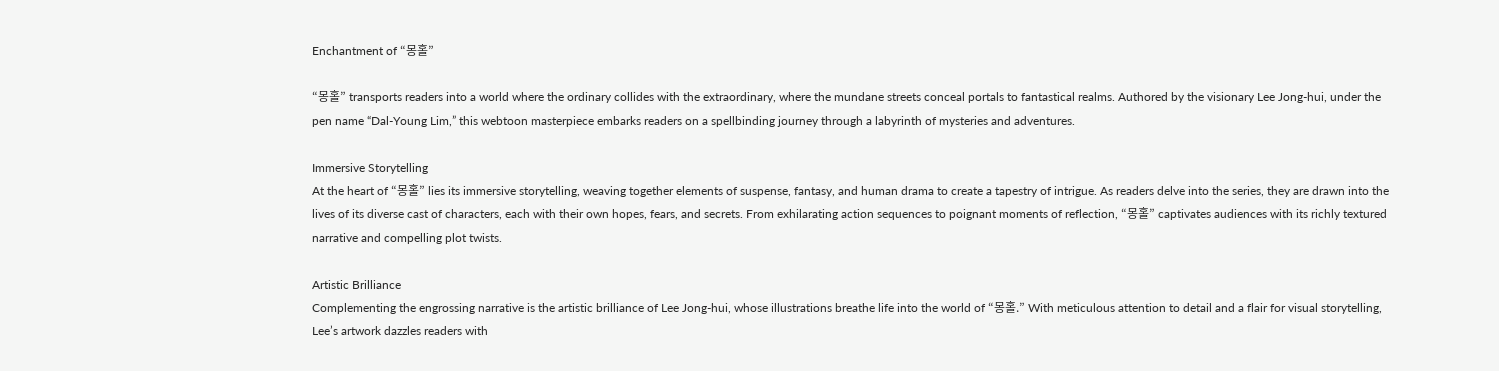Enchantment of “몽홀”

“몽홀” transports readers into a world where the ordinary collides with the extraordinary, where the mundane streets conceal portals to fantastical realms. Authored by the visionary Lee Jong-hui, under the pen name “Dal-Young Lim,” this webtoon masterpiece embarks readers on a spellbinding journey through a labyrinth of mysteries and adventures.

Immersive Storytelling
At the heart of “몽홀” lies its immersive storytelling, weaving together elements of suspense, fantasy, and human drama to create a tapestry of intrigue. As readers delve into the series, they are drawn into the lives of its diverse cast of characters, each with their own hopes, fears, and secrets. From exhilarating action sequences to poignant moments of reflection, “몽홀” captivates audiences with its richly textured narrative and compelling plot twists.

Artistic Brilliance
Complementing the engrossing narrative is the artistic brilliance of Lee Jong-hui, whose illustrations breathe life into the world of “몽홀.” With meticulous attention to detail and a flair for visual storytelling, Lee’s artwork dazzles readers with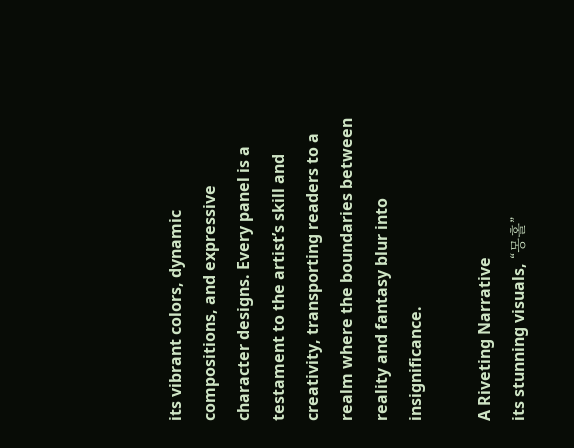its vibrant colors, dynamic compositions, and expressive character designs. Every panel is a testament to the artist’s skill and creativity, transporting readers to a realm where the boundaries between reality and fantasy blur into insignificance.

A Riveting Narrative
its stunning visuals, “몽홀”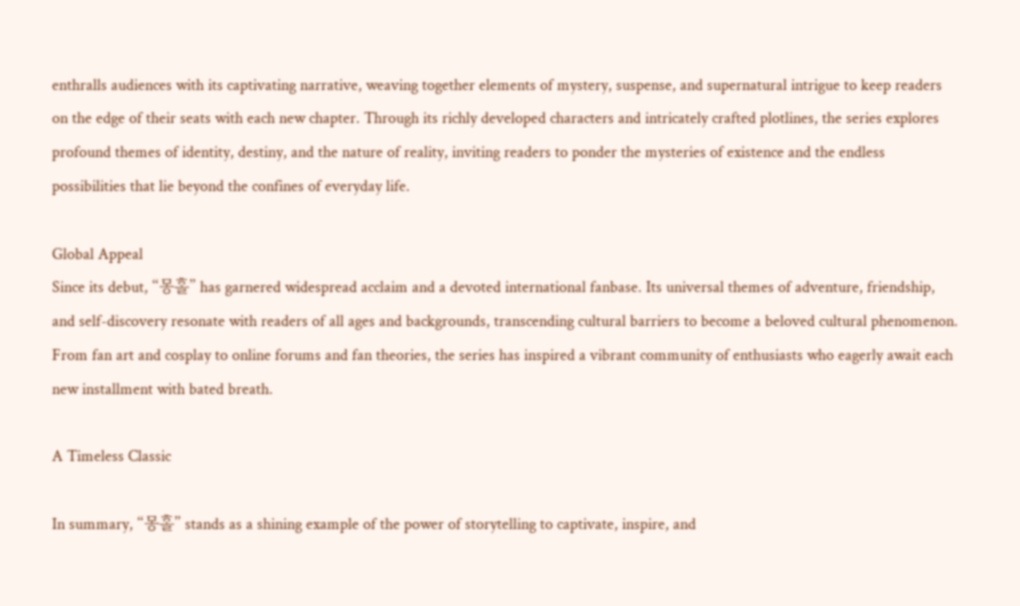enthralls audiences with its captivating narrative, weaving together elements of mystery, suspense, and supernatural intrigue to keep readers on the edge of their seats with each new chapter. Through its richly developed characters and intricately crafted plotlines, the series explores profound themes of identity, destiny, and the nature of reality, inviting readers to ponder the mysteries of existence and the endless possibilities that lie beyond the confines of everyday life.

Global Appeal
Since its debut, “몽홀” has garnered widespread acclaim and a devoted international fanbase. Its universal themes of adventure, friendship, and self-discovery resonate with readers of all ages and backgrounds, transcending cultural barriers to become a beloved cultural phenomenon. From fan art and cosplay to online forums and fan theories, the series has inspired a vibrant community of enthusiasts who eagerly await each new installment with bated breath.

A Timeless Classic

In summary, “몽홀” stands as a shining example of the power of storytelling to captivate, inspire, and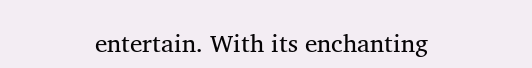entertain. With its enchanting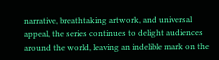narrative, breathtaking artwork, and universal appeal, the series continues to delight audiences around the world, leaving an indelible mark on the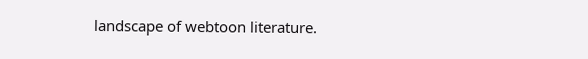landscape of webtoon literature.